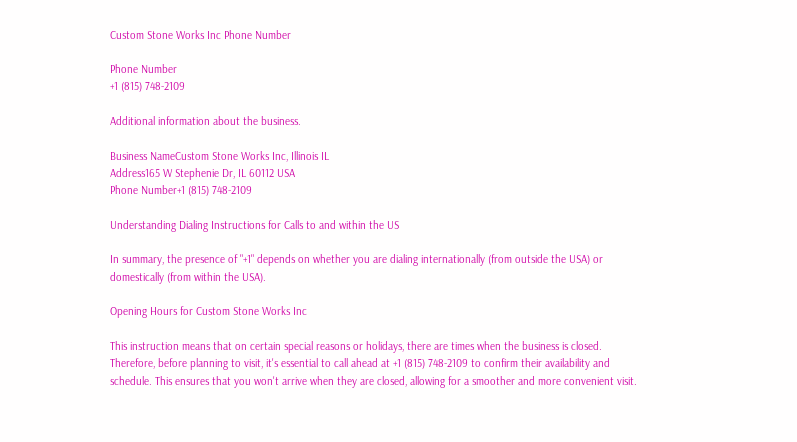Custom Stone Works Inc Phone Number

Phone Number
+1 (815) 748-2109

Additional information about the business.

Business NameCustom Stone Works Inc, Illinois IL
Address165 W Stephenie Dr, IL 60112 USA
Phone Number+1 (815) 748-2109

Understanding Dialing Instructions for Calls to and within the US

In summary, the presence of "+1" depends on whether you are dialing internationally (from outside the USA) or domestically (from within the USA).

Opening Hours for Custom Stone Works Inc

This instruction means that on certain special reasons or holidays, there are times when the business is closed. Therefore, before planning to visit, it's essential to call ahead at +1 (815) 748-2109 to confirm their availability and schedule. This ensures that you won't arrive when they are closed, allowing for a smoother and more convenient visit.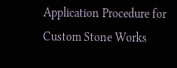Application Procedure for Custom Stone Works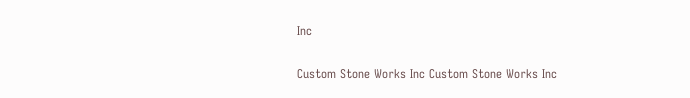Inc

Custom Stone Works Inc Custom Stone Works Inc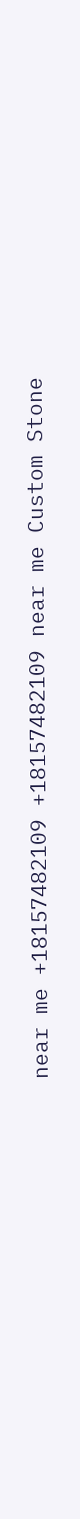near me +18157482109 +18157482109 near me Custom Stone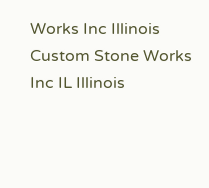Works Inc Illinois Custom Stone Works Inc IL Illinois